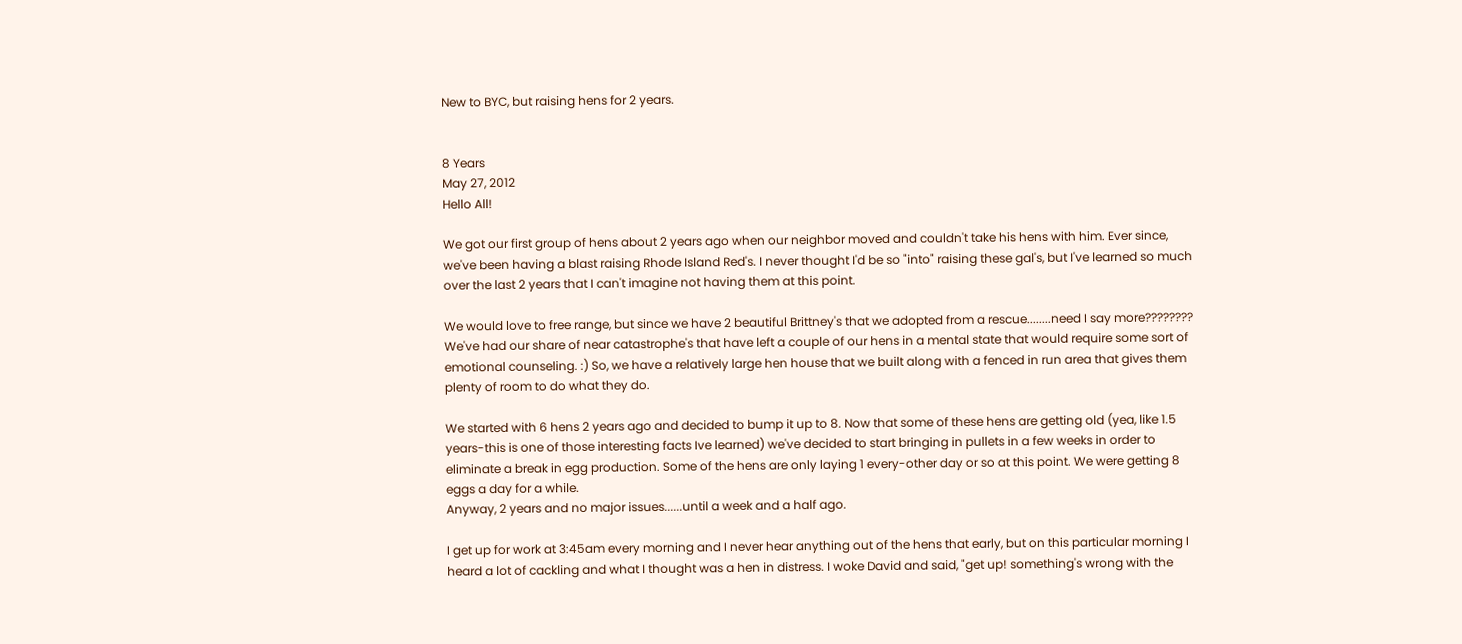New to BYC, but raising hens for 2 years.


8 Years
May 27, 2012
Hello All!

We got our first group of hens about 2 years ago when our neighbor moved and couldn't take his hens with him. Ever since, we've been having a blast raising Rhode Island Red's. I never thought I'd be so "into" raising these gal's, but I've learned so much over the last 2 years that I can't imagine not having them at this point.

We would love to free range, but since we have 2 beautiful Brittney's that we adopted from a rescue........need I say more???????? We've had our share of near catastrophe's that have left a couple of our hens in a mental state that would require some sort of emotional counseling. :) So, we have a relatively large hen house that we built along with a fenced in run area that gives them plenty of room to do what they do.

We started with 6 hens 2 years ago and decided to bump it up to 8. Now that some of these hens are getting old (yea, like 1.5 years-this is one of those interesting facts Ive learned) we've decided to start bringing in pullets in a few weeks in order to eliminate a break in egg production. Some of the hens are only laying 1 every-other day or so at this point. We were getting 8 eggs a day for a while.
Anyway, 2 years and no major issues......until a week and a half ago.

I get up for work at 3:45am every morning and I never hear anything out of the hens that early, but on this particular morning I heard a lot of cackling and what I thought was a hen in distress. I woke David and said, "get up! something's wrong with the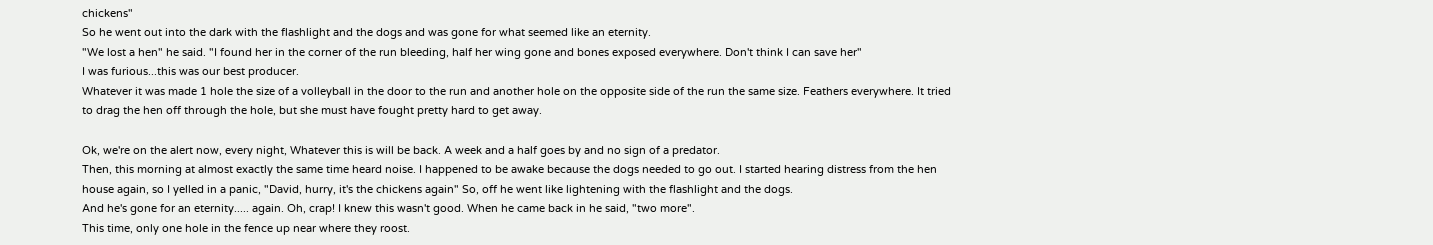chickens"
So he went out into the dark with the flashlight and the dogs and was gone for what seemed like an eternity.
"We lost a hen" he said. "I found her in the corner of the run bleeding, half her wing gone and bones exposed everywhere. Don't think I can save her"
I was furious...this was our best producer.
Whatever it was made 1 hole the size of a volleyball in the door to the run and another hole on the opposite side of the run the same size. Feathers everywhere. It tried to drag the hen off through the hole, but she must have fought pretty hard to get away.

Ok, we're on the alert now, every night, Whatever this is will be back. A week and a half goes by and no sign of a predator.
Then, this morning at almost exactly the same time heard noise. I happened to be awake because the dogs needed to go out. I started hearing distress from the hen house again, so I yelled in a panic, "David, hurry, it's the chickens again" So, off he went like lightening with the flashlight and the dogs.
And he's gone for an eternity..... again. Oh, crap! I knew this wasn't good. When he came back in he said, "two more".
This time, only one hole in the fence up near where they roost.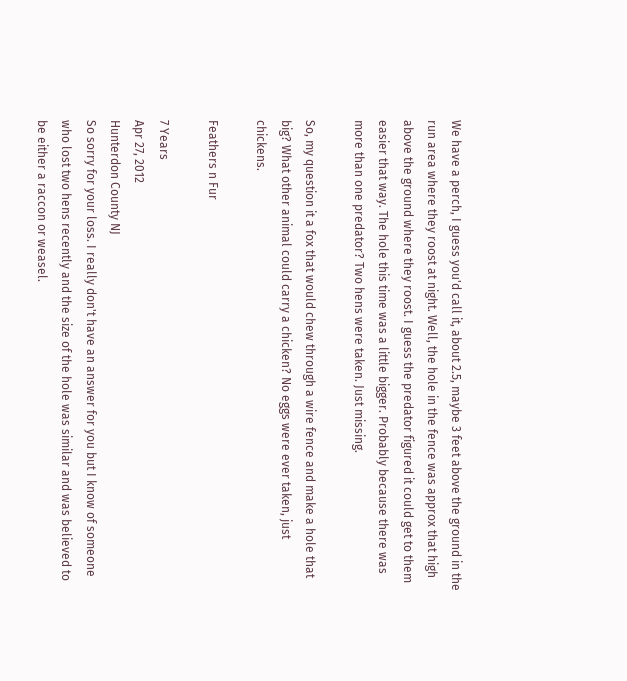We have a perch, I guess you'd call it, about 2.5, maybe 3 feet above the ground in the run area where they roost at night. Well, the hole in the fence was approx that high above the ground where they roost. I guess the predator figured it could get to them easier that way. The hole this time was a little bigger. Probably because there was more than one predator? Two hens were taken. Just missing.

So, my question it a fox that would chew through a wire fence and make a hole that big? What other animal could carry a chicken? No eggs were ever taken, just chickens.

Feathers n Fur

7 Years
Apr 27, 2012
Hunterdon County NJ
So sorry for your loss. I really don't have an answer for you but I know of someone who lost two hens recently and the size of the hole was similar and was believed to be either a raccon or weasel.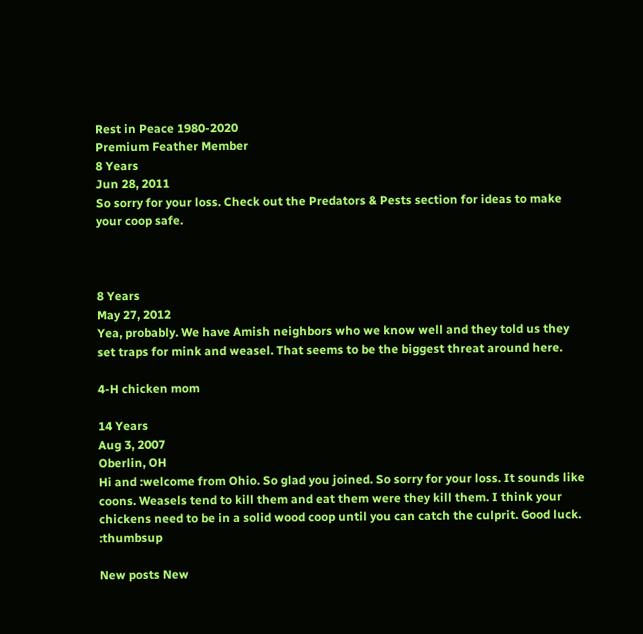Rest in Peace 1980-2020
Premium Feather Member
8 Years
Jun 28, 2011
So sorry for your loss. Check out the Predators & Pests section for ideas to make your coop safe.



8 Years
May 27, 2012
Yea, probably. We have Amish neighbors who we know well and they told us they set traps for mink and weasel. That seems to be the biggest threat around here.

4-H chicken mom

14 Years
Aug 3, 2007
Oberlin, OH
Hi and :welcome from Ohio. So glad you joined. So sorry for your loss. It sounds like coons. Weasels tend to kill them and eat them were they kill them. I think your chickens need to be in a solid wood coop until you can catch the culprit. Good luck. :thumbsup

New posts New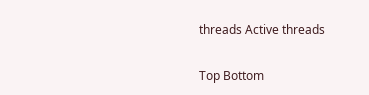threads Active threads

Top Bottom